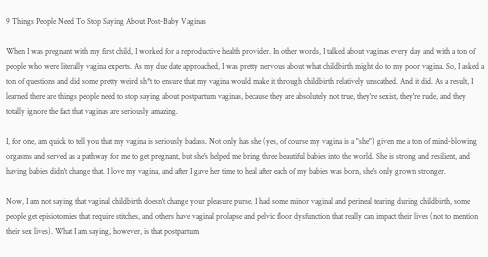9 Things People Need To Stop Saying About Post-Baby Vaginas

When I was pregnant with my first child, I worked for a reproductive health provider. In other words, I talked about vaginas every day and with a ton of people who were literally vagina experts. As my due date approached, I was pretty nervous about what childbirth might do to my poor vagina. So, I asked a ton of questions and did some pretty weird sh*t to ensure that my vagina would make it through childbirth relatively unscathed. And it did. As a result, I learned there are things people need to stop saying about postpartum vaginas, because they are absolutely not true, they're sexist, they're rude, and they totally ignore the fact that vaginas are seriously amazing.

I, for one, am quick to tell you that my vagina is seriously badass. Not only has she (yes, of course my vagina is a "she") given me a ton of mind-blowing orgasms and served as a pathway for me to get pregnant, but she's helped me bring three beautiful babies into the world. She is strong and resilient, and having babies didn't change that. I love my vagina, and after I gave her time to heal after each of my babies was born, she's only grown stronger.

Now, I am not saying that vaginal childbirth doesn't change your pleasure purse. I had some minor vaginal and perineal tearing during childbirth, some people get episiotomies that require stitches, and others have vaginal prolapse and pelvic floor dysfunction that really can impact their lives (not to mention their sex lives). What I am saying, however, is that postpartum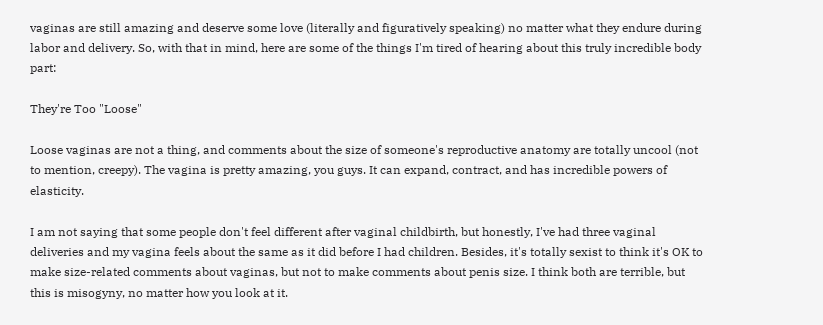vaginas are still amazing and deserve some love (literally and figuratively speaking) no matter what they endure during labor and delivery. So, with that in mind, here are some of the things I'm tired of hearing about this truly incredible body part:

They're Too "Loose"

Loose vaginas are not a thing, and comments about the size of someone's reproductive anatomy are totally uncool (not to mention, creepy). The vagina is pretty amazing, you guys. It can expand, contract, and has incredible powers of elasticity.

I am not saying that some people don't feel different after vaginal childbirth, but honestly, I've had three vaginal deliveries and my vagina feels about the same as it did before I had children. Besides, it's totally sexist to think it's OK to make size-related comments about vaginas, but not to make comments about penis size. I think both are terrible, but this is misogyny, no matter how you look at it.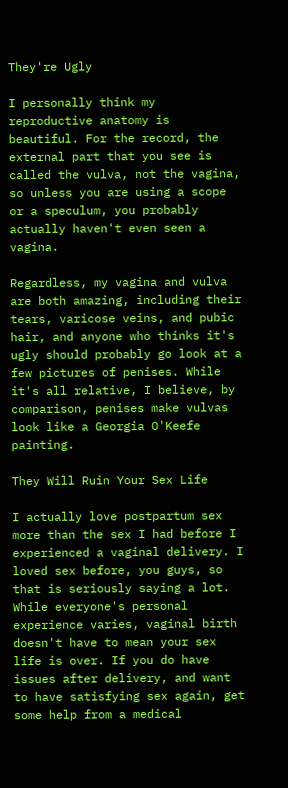They're Ugly

I personally think my reproductive anatomy is beautiful. For the record, the external part that you see is called the vulva, not the vagina, so unless you are using a scope or a speculum, you probably actually haven't even seen a vagina.

Regardless, my vagina and vulva are both amazing, including their tears, varicose veins, and pubic hair, and anyone who thinks it's ugly should probably go look at a few pictures of penises. While it's all relative, I believe, by comparison, penises make vulvas look like a Georgia O'Keefe painting.

They Will Ruin Your Sex Life

I actually love postpartum sex more than the sex I had before I experienced a vaginal delivery. I loved sex before, you guys, so that is seriously saying a lot. While everyone's personal experience varies, vaginal birth doesn't have to mean your sex life is over. If you do have issues after delivery, and want to have satisfying sex again, get some help from a medical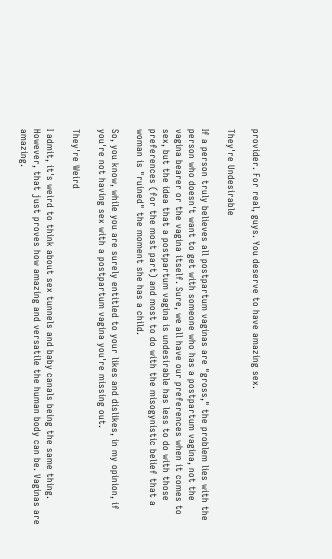provider. For real, guys. You deserve to have amazing sex.

They're Undesirable

If a person truly believes all postpartum vaginas are "gross," the problem lies with the person who doesn't want to get with someone who has a postpartum vagina, not the vagina bearer or the vagina itself. Sure, we all have our preferences when it comes to sex, but the idea that a postpartum vagina is undesirable has less to do with those preferences (for the most part) and most to do with the misogynistic belief that a woman is "ruined" the moment she has a child.

So, you know, while you are surely entitled to your likes and dislikes, in my opinion, if you're not having sex with a postpartum vagina you're missing out.

They're Weird

I admit, it's weird to think about sex tunnels and baby canals being the same thing. However, that just proves how amazing and versatile the human body can be. Vaginas are amazing.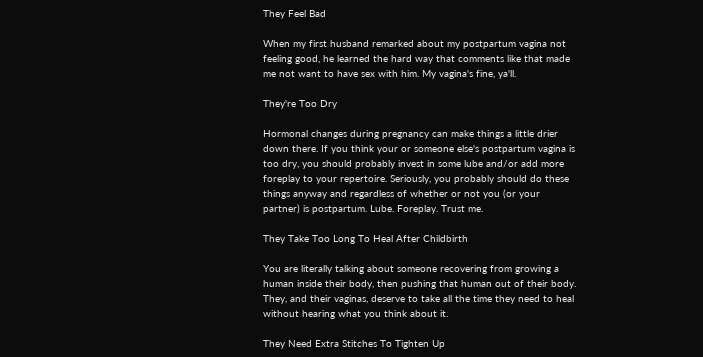They Feel Bad

When my first husband remarked about my postpartum vagina not feeling good, he learned the hard way that comments like that made me not want to have sex with him. My vagina's fine, ya'll.

They're Too Dry

Hormonal changes during pregnancy can make things a little drier down there. If you think your or someone else's postpartum vagina is too dry, you should probably invest in some lube and/or add more foreplay to your repertoire. Seriously, you probably should do these things anyway and regardless of whether or not you (or your partner) is postpartum. Lube. Foreplay. Trust me.

They Take Too Long To Heal After Childbirth

You are literally talking about someone recovering from growing a human inside their body, then pushing that human out of their body. They, and their vaginas, deserve to take all the time they need to heal without hearing what you think about it.

They Need Extra Stitches To Tighten Up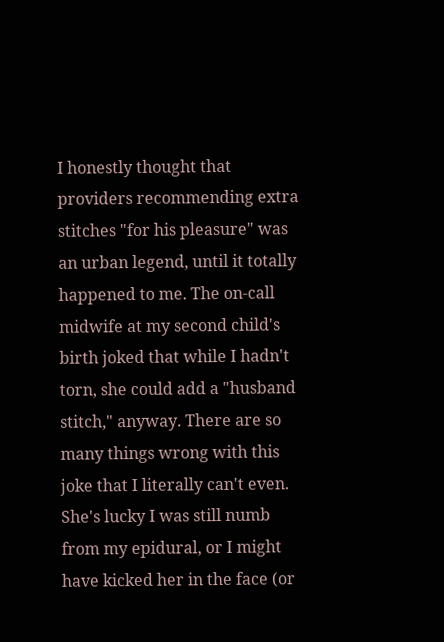I honestly thought that providers recommending extra stitches "for his pleasure" was an urban legend, until it totally happened to me. The on-call midwife at my second child's birth joked that while I hadn't torn, she could add a "husband stitch," anyway. There are so many things wrong with this joke that I literally can't even. She's lucky I was still numb from my epidural, or I might have kicked her in the face (or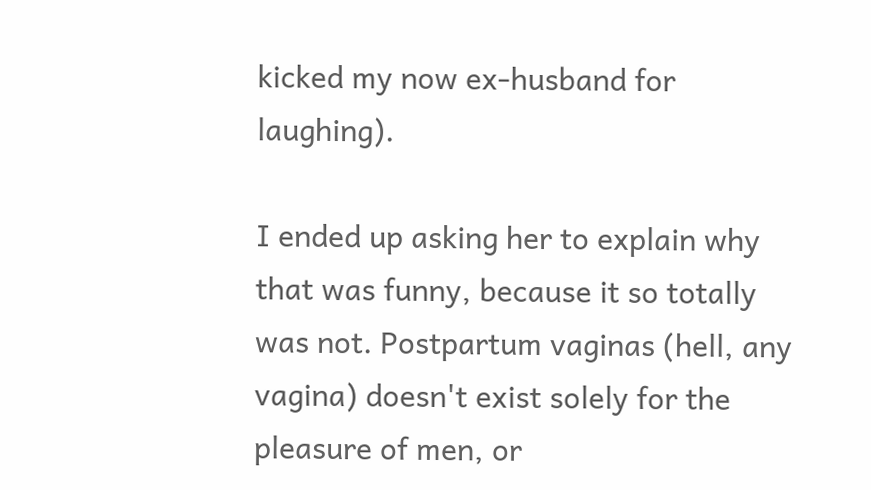kicked my now ex-husband for laughing).

I ended up asking her to explain why that was funny, because it so totally was not. Postpartum vaginas (hell, any vagina) doesn't exist solely for the pleasure of men, or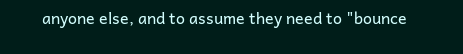anyone else, and to assume they need to "bounce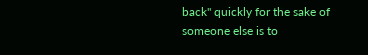back" quickly for the sake of someone else is to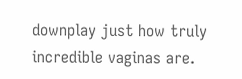downplay just how truly incredible vaginas are.